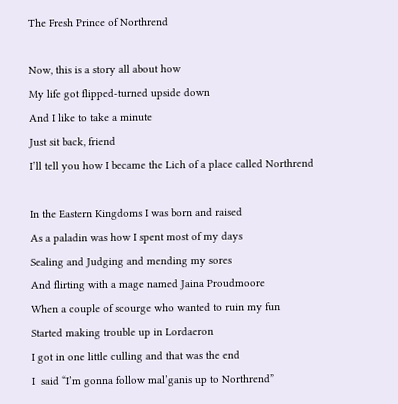The Fresh Prince of Northrend

Now, this is a story all about how
My life got flipped-turned upside down
And I like to take a minute
Just sit back, friend
I’ll tell you how I became the Lich of a place called Northrend

In the Eastern Kingdoms I was born and raised
As a paladin was how I spent most of my days
Sealing and Judging and mending my sores
And flirting with a mage named Jaina Proudmoore
When a couple of scourge who wanted to ruin my fun
Started making trouble up in Lordaeron
I got in one little culling and that was the end
I  said “I’m gonna follow mal’ganis up to Northrend”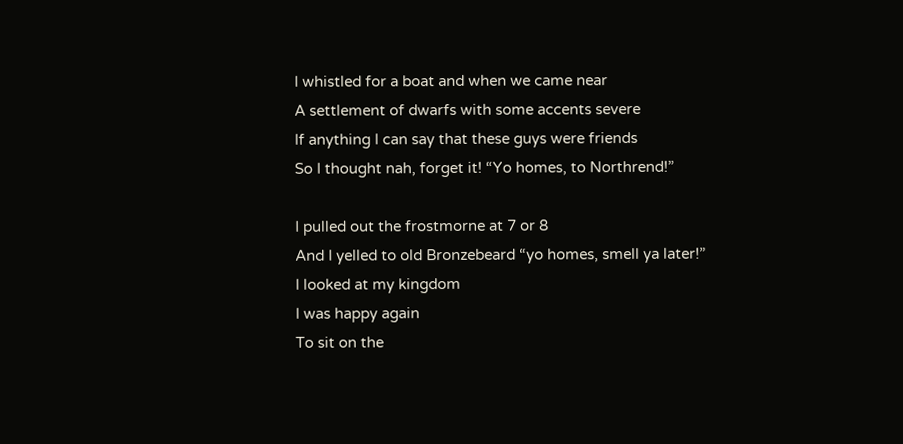I whistled for a boat and when we came near
A settlement of dwarfs with some accents severe
If anything I can say that these guys were friends
So I thought nah, forget it! “Yo homes, to Northrend!”

I pulled out the frostmorne at 7 or 8
And I yelled to old Bronzebeard “yo homes, smell ya later!”
I looked at my kingdom
I was happy again
To sit on the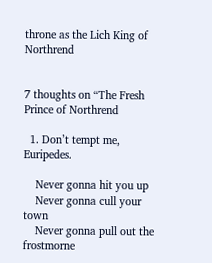throne as the Lich King of Northrend


7 thoughts on “The Fresh Prince of Northrend

  1. Don’t tempt me, Euripedes.

    Never gonna hit you up
    Never gonna cull your town
    Never gonna pull out the frostmorne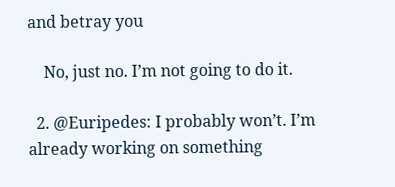and betray you

    No, just no. I’m not going to do it.

  2. @Euripedes: I probably won’t. I’m already working on something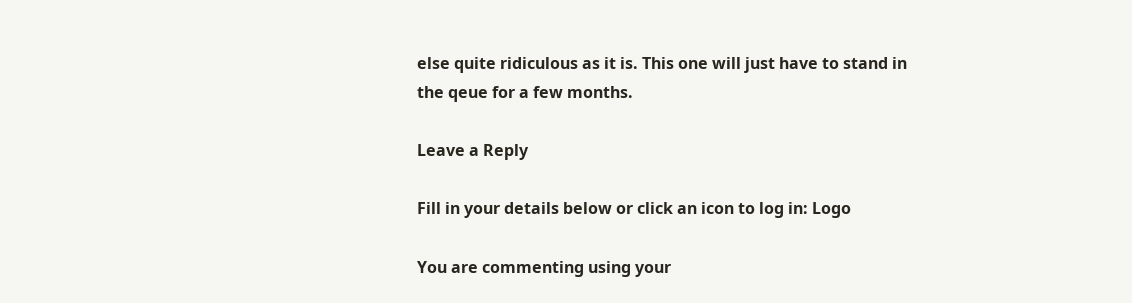else quite ridiculous as it is. This one will just have to stand in the qeue for a few months.

Leave a Reply

Fill in your details below or click an icon to log in: Logo

You are commenting using your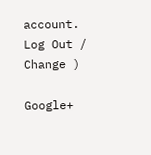account. Log Out /  Change )

Google+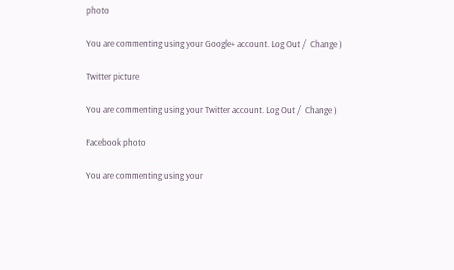photo

You are commenting using your Google+ account. Log Out /  Change )

Twitter picture

You are commenting using your Twitter account. Log Out /  Change )

Facebook photo

You are commenting using your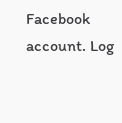Facebook account. Log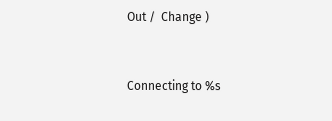Out /  Change )


Connecting to %s